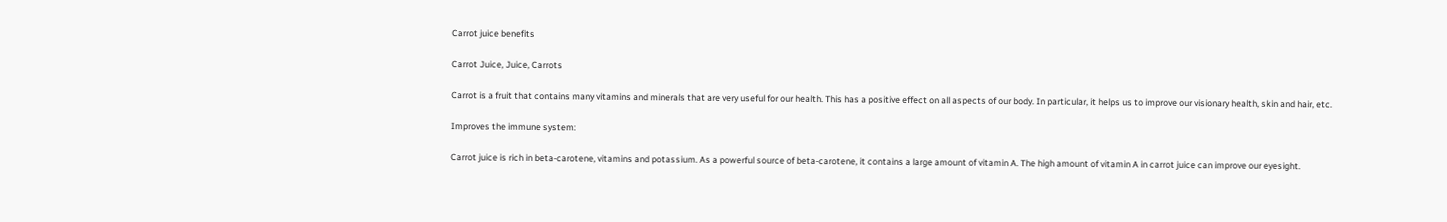Carrot juice benefits

Carrot Juice, Juice, Carrots

Carrot is a fruit that contains many vitamins and minerals that are very useful for our health. This has a positive effect on all aspects of our body. In particular, it helps us to improve our visionary health, skin and hair, etc.

Improves the immune system:

Carrot juice is rich in beta-carotene, vitamins and potassium. As a powerful source of beta-carotene, it contains a large amount of vitamin A. The high amount of vitamin A in carrot juice can improve our eyesight.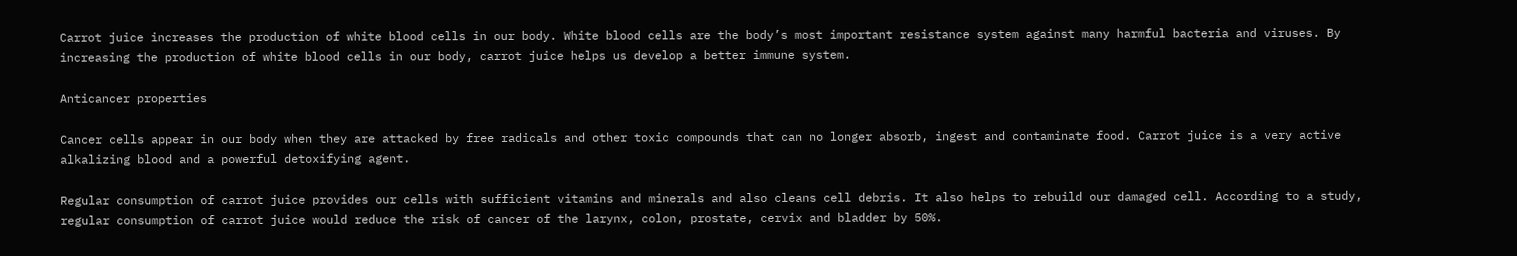Carrot juice increases the production of white blood cells in our body. White blood cells are the body’s most important resistance system against many harmful bacteria and viruses. By increasing the production of white blood cells in our body, carrot juice helps us develop a better immune system.

Anticancer properties

Cancer cells appear in our body when they are attacked by free radicals and other toxic compounds that can no longer absorb, ingest and contaminate food. Carrot juice is a very active alkalizing blood and a powerful detoxifying agent.

Regular consumption of carrot juice provides our cells with sufficient vitamins and minerals and also cleans cell debris. It also helps to rebuild our damaged cell. According to a study, regular consumption of carrot juice would reduce the risk of cancer of the larynx, colon, prostate, cervix and bladder by 50%.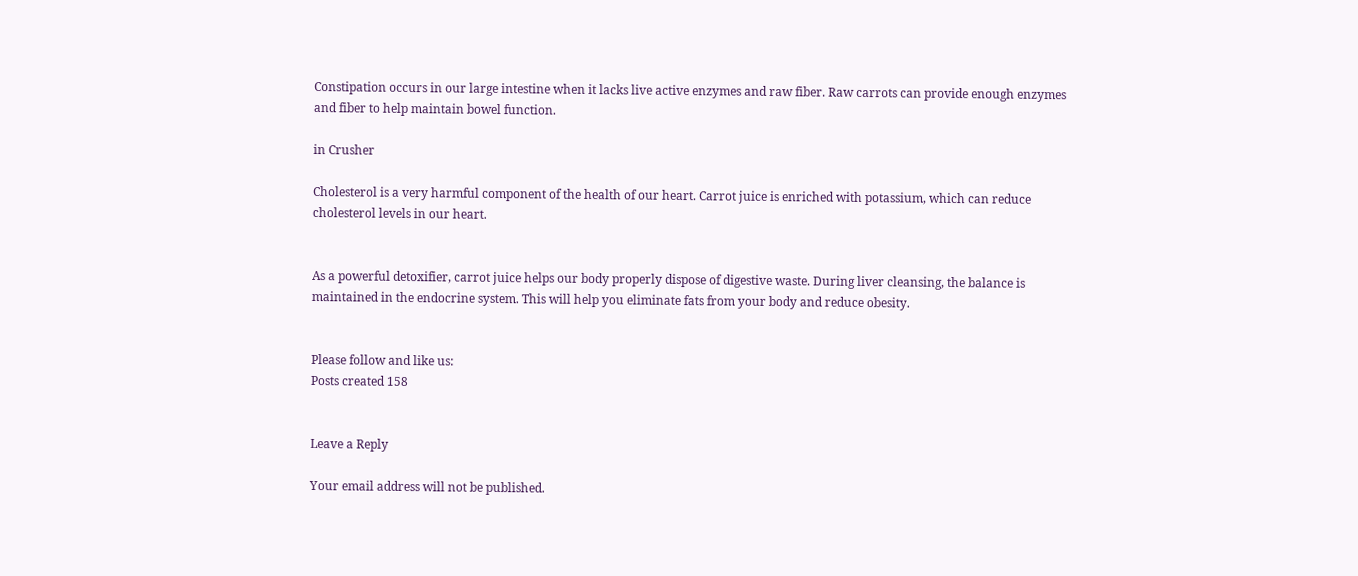Constipation occurs in our large intestine when it lacks live active enzymes and raw fiber. Raw carrots can provide enough enzymes and fiber to help maintain bowel function.

in Crusher

Cholesterol is a very harmful component of the health of our heart. Carrot juice is enriched with potassium, which can reduce cholesterol levels in our heart.


As a powerful detoxifier, carrot juice helps our body properly dispose of digestive waste. During liver cleansing, the balance is maintained in the endocrine system. This will help you eliminate fats from your body and reduce obesity.


Please follow and like us:
Posts created 158


Leave a Reply

Your email address will not be published.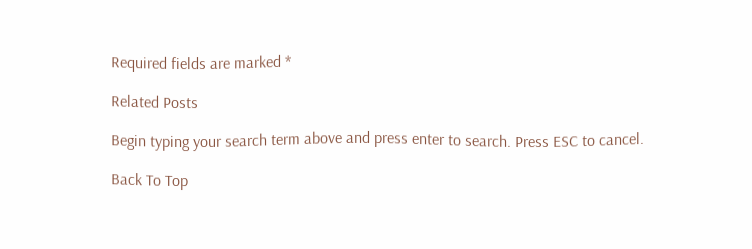Required fields are marked *

Related Posts

Begin typing your search term above and press enter to search. Press ESC to cancel.

Back To Top